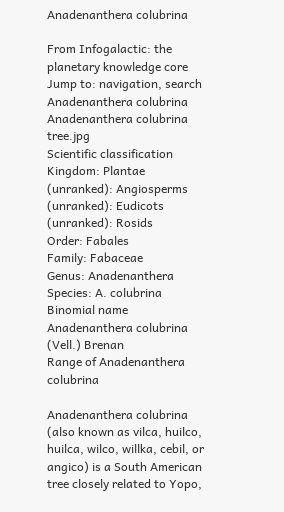Anadenanthera colubrina

From Infogalactic: the planetary knowledge core
Jump to: navigation, search
Anadenanthera colubrina
Anadenanthera colubrina tree.jpg
Scientific classification
Kingdom: Plantae
(unranked): Angiosperms
(unranked): Eudicots
(unranked): Rosids
Order: Fabales
Family: Fabaceae
Genus: Anadenanthera
Species: A. colubrina
Binomial name
Anadenanthera colubrina
(Vell.) Brenan
Range of Anadenanthera colubrina

Anadenanthera colubrina (also known as vilca, huilco, huilca, wilco, willka, cebil, or angico) is a South American tree closely related to Yopo,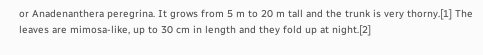or Anadenanthera peregrina. It grows from 5 m to 20 m tall and the trunk is very thorny.[1] The leaves are mimosa-like, up to 30 cm in length and they fold up at night.[2]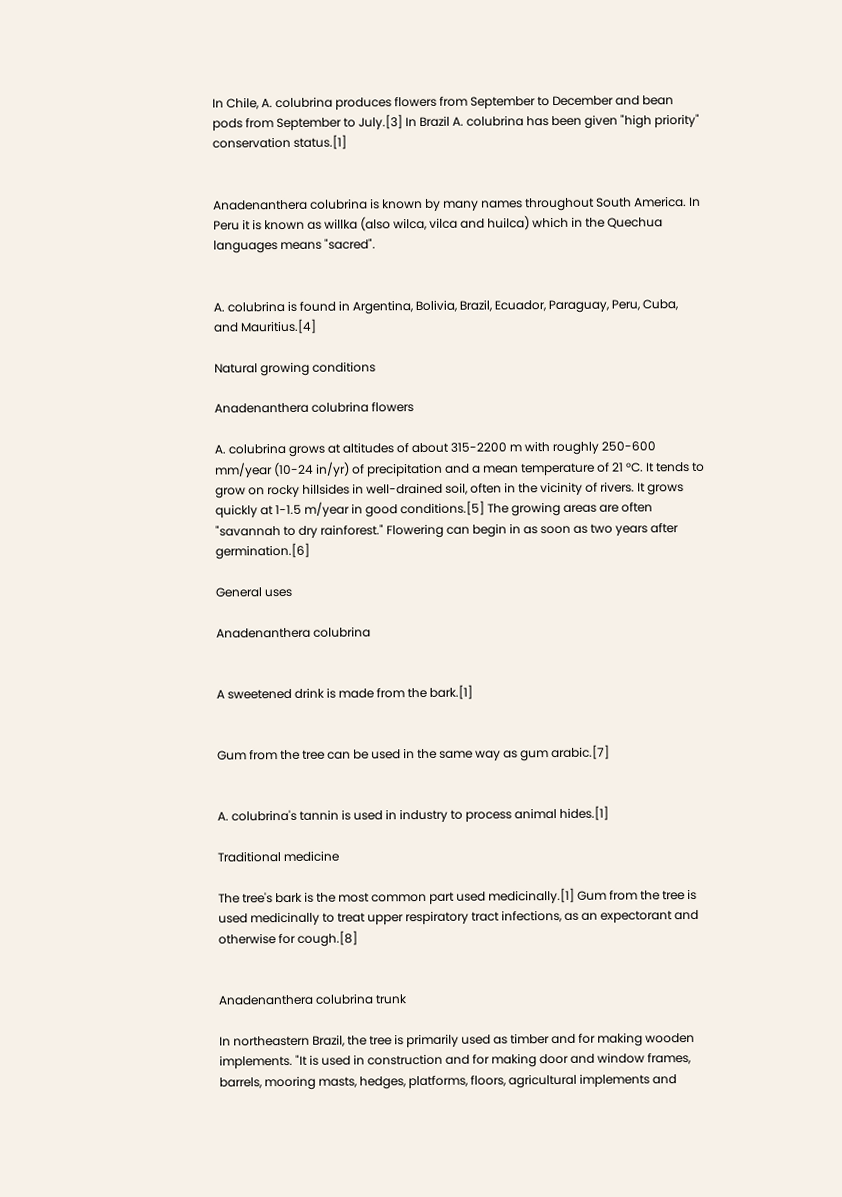In Chile, A. colubrina produces flowers from September to December and bean pods from September to July.[3] In Brazil A. colubrina has been given "high priority" conservation status.[1]


Anadenanthera colubrina is known by many names throughout South America. In Peru it is known as willka (also wilca, vilca and huilca) which in the Quechua languages means "sacred".


A. colubrina is found in Argentina, Bolivia, Brazil, Ecuador, Paraguay, Peru, Cuba, and Mauritius.[4]

Natural growing conditions

Anadenanthera colubrina flowers

A. colubrina grows at altitudes of about 315-2200 m with roughly 250-600 mm/year (10-24 in/yr) of precipitation and a mean temperature of 21 °C. It tends to grow on rocky hillsides in well-drained soil, often in the vicinity of rivers. It grows quickly at 1-1.5 m/year in good conditions.[5] The growing areas are often "savannah to dry rainforest." Flowering can begin in as soon as two years after germination.[6]

General uses

Anadenanthera colubrina


A sweetened drink is made from the bark.[1]


Gum from the tree can be used in the same way as gum arabic.[7]


A. colubrina's tannin is used in industry to process animal hides.[1]

Traditional medicine

The tree's bark is the most common part used medicinally.[1] Gum from the tree is used medicinally to treat upper respiratory tract infections, as an expectorant and otherwise for cough.[8]


Anadenanthera colubrina trunk

In northeastern Brazil, the tree is primarily used as timber and for making wooden implements. "It is used in construction and for making door and window frames, barrels, mooring masts, hedges, platforms, floors, agricultural implements and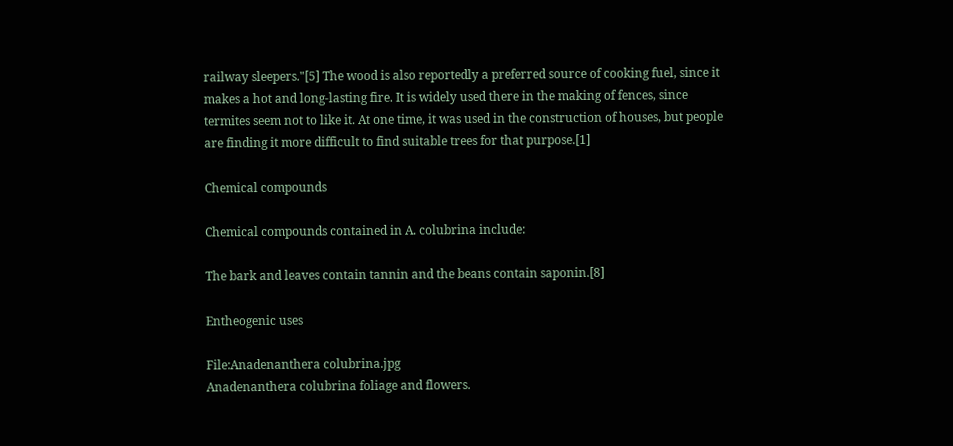railway sleepers."[5] The wood is also reportedly a preferred source of cooking fuel, since it makes a hot and long-lasting fire. It is widely used there in the making of fences, since termites seem not to like it. At one time, it was used in the construction of houses, but people are finding it more difficult to find suitable trees for that purpose.[1]

Chemical compounds

Chemical compounds contained in A. colubrina include:

The bark and leaves contain tannin and the beans contain saponin.[8]

Entheogenic uses

File:Anadenanthera colubrina.jpg
Anadenanthera colubrina foliage and flowers.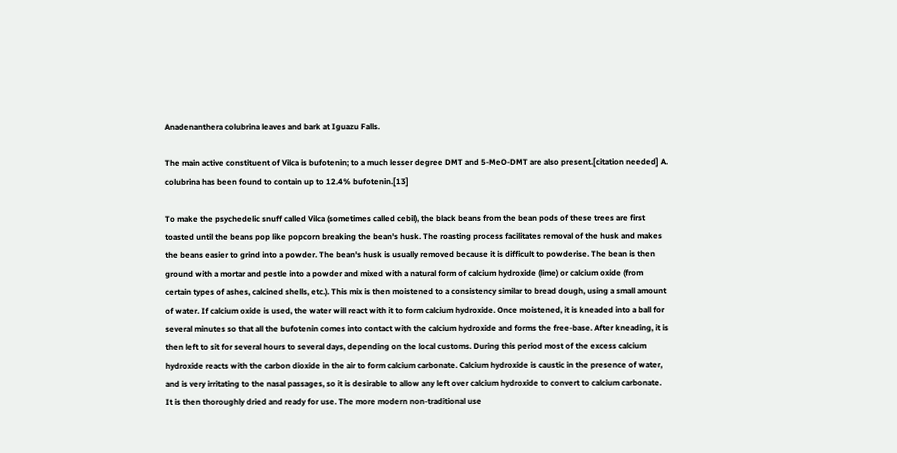Anadenanthera colubrina leaves and bark at Iguazu Falls.

The main active constituent of Vilca is bufotenin; to a much lesser degree DMT and 5-MeO-DMT are also present.[citation needed] A. colubrina has been found to contain up to 12.4% bufotenin.[13]

To make the psychedelic snuff called Vilca (sometimes called cebil), the black beans from the bean pods of these trees are first toasted until the beans pop like popcorn breaking the bean's husk. The roasting process facilitates removal of the husk and makes the beans easier to grind into a powder. The bean's husk is usually removed because it is difficult to powderise. The bean is then ground with a mortar and pestle into a powder and mixed with a natural form of calcium hydroxide (lime) or calcium oxide (from certain types of ashes, calcined shells, etc.). This mix is then moistened to a consistency similar to bread dough, using a small amount of water. If calcium oxide is used, the water will react with it to form calcium hydroxide. Once moistened, it is kneaded into a ball for several minutes so that all the bufotenin comes into contact with the calcium hydroxide and forms the free-base. After kneading, it is then left to sit for several hours to several days, depending on the local customs. During this period most of the excess calcium hydroxide reacts with the carbon dioxide in the air to form calcium carbonate. Calcium hydroxide is caustic in the presence of water, and is very irritating to the nasal passages, so it is desirable to allow any left over calcium hydroxide to convert to calcium carbonate. It is then thoroughly dried and ready for use. The more modern non-traditional use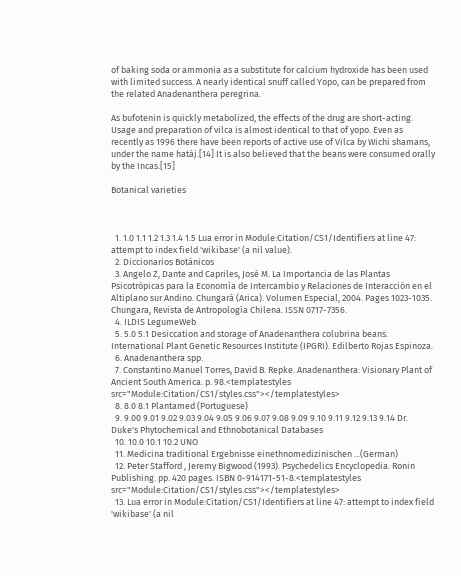of baking soda or ammonia as a substitute for calcium hydroxide has been used with limited success. A nearly identical snuff called Yopo, can be prepared from the related Anadenanthera peregrina.

As bufotenin is quickly metabolized, the effects of the drug are short-acting. Usage and preparation of vilca is almost identical to that of yopo. Even as recently as 1996 there have been reports of active use of Vilca by Wichi shamans, under the name hatáj.[14] It is also believed that the beans were consumed orally by the Incas.[15]

Botanical varieties



  1. 1.0 1.1 1.2 1.3 1.4 1.5 Lua error in Module:Citation/CS1/Identifiers at line 47: attempt to index field 'wikibase' (a nil value).
  2. Diccionarios Botánicos
  3. Angelo Z, Dante and Capriles, José M. La Importancia de las Plantas Psicotrópicas para la Economía de Intercambio y Relaciones de Interacción en el Altiplano sur Andino. Chungará (Arica). Volumen Especial, 2004. Pages 1023-1035. Chungara, Revista de Antropología Chilena. ISSN 0717-7356.
  4. ILDIS LegumeWeb
  5. 5.0 5.1 Desiccation and storage of Anadenanthera colubrina beans. International Plant Genetic Resources Institute (IPGRI). Edilberto Rojas Espinoza.
  6. Anadenanthera spp.
  7. Constantino Manuel Torres, David B. Repke. Anadenanthera: Visionary Plant of Ancient South America. p. 98.<templatestyles src="Module:Citation/CS1/styles.css"></templatestyles>
  8. 8.0 8.1 Plantamed (Portuguese)
  9. 9.00 9.01 9.02 9.03 9.04 9.05 9.06 9.07 9.08 9.09 9.10 9.11 9.12 9.13 9.14 Dr. Duke's Phytochemical and Ethnobotanical Databases
  10. 10.0 10.1 10.2 UNO
  11. Medicina traditional Ergebnisse einethnomedizinischen ...(German)
  12. Peter Stafford , Jeremy Bigwood (1993). Psychedelics Encyclopedia. Ronin Publishing. pp. 420 pages. ISBN 0-914171-51-8.<templatestyles src="Module:Citation/CS1/styles.css"></templatestyles>
  13. Lua error in Module:Citation/CS1/Identifiers at line 47: attempt to index field 'wikibase' (a nil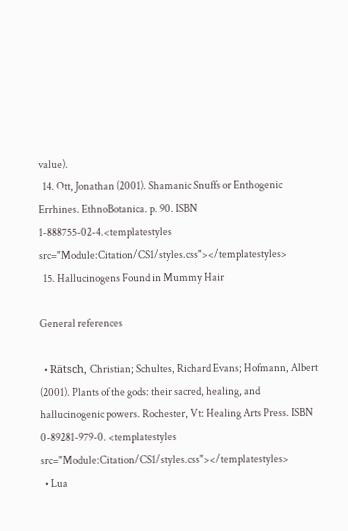value).
  14. Ott, Jonathan (2001). Shamanic Snuffs or Enthogenic Errhines. EthnoBotanica. p. 90. ISBN 1-888755-02-4.<templatestyles src="Module:Citation/CS1/styles.css"></templatestyles>
  15. Hallucinogens Found in Mummy Hair

General references

  • Rätsch, Christian; Schultes, Richard Evans; Hofmann, Albert (2001). Plants of the gods: their sacred, healing, and hallucinogenic powers. Rochester, Vt: Healing Arts Press. ISBN 0-89281-979-0. <templatestyles src="Module:Citation/CS1/styles.css"></templatestyles>
  • Lua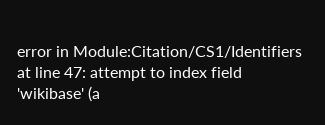error in Module:Citation/CS1/Identifiers at line 47: attempt to index field 'wikibase' (a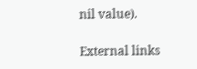nil value).

External links